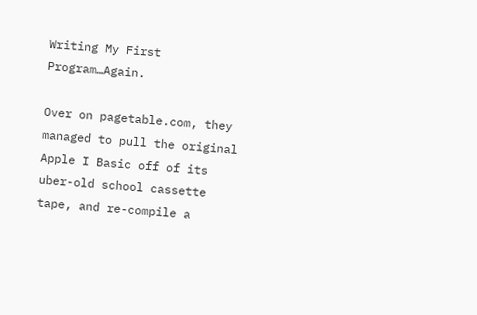Writing My First Program…Again.

Over on pagetable.com, they managed to pull the original Apple I Basic off of its uber-old school cassette tape, and re-compile a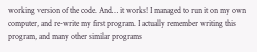working version of the code. And… it works! I managed to run it on my own computer, and re-write my first program. I actually remember writing this program, and many other similar programs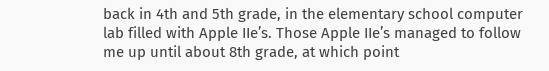back in 4th and 5th grade, in the elementary school computer lab filled with Apple IIe’s. Those Apple IIe’s managed to follow me up until about 8th grade, at which point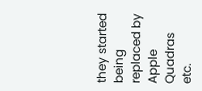they started being replaced by Apple Quadras etc.